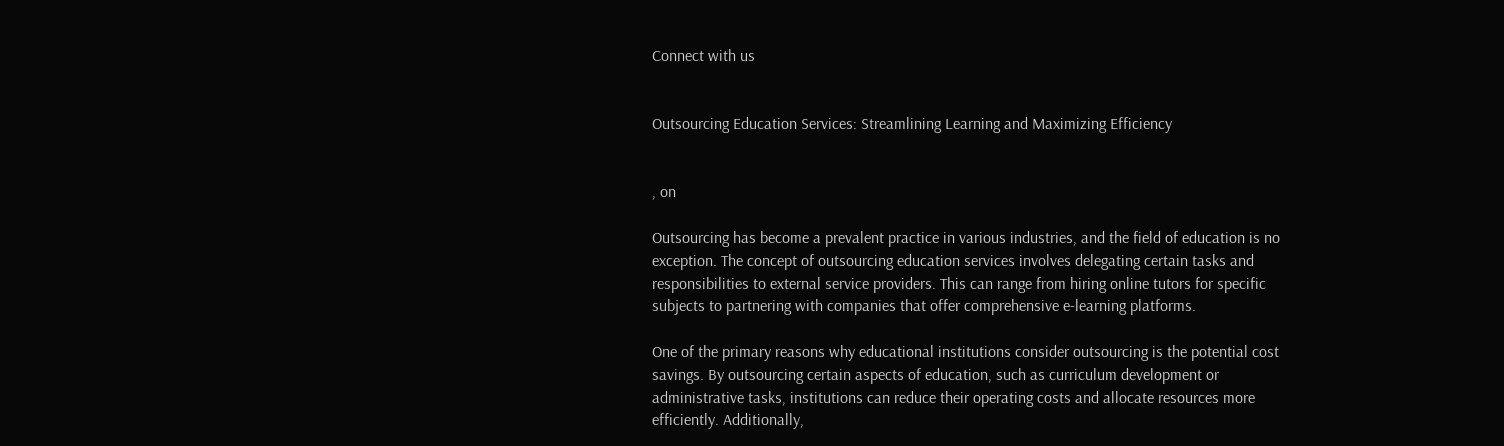Connect with us


Outsourcing Education Services: Streamlining Learning and Maximizing Efficiency


, on

Outsourcing has become a prevalent practice in various industries, and the field of education is no exception. The concept of outsourcing education services involves delegating certain tasks and responsibilities to external service providers. This can range from hiring online tutors for specific subjects to partnering with companies that offer comprehensive e-learning platforms.

One of the primary reasons why educational institutions consider outsourcing is the potential cost savings. By outsourcing certain aspects of education, such as curriculum development or administrative tasks, institutions can reduce their operating costs and allocate resources more efficiently. Additionally,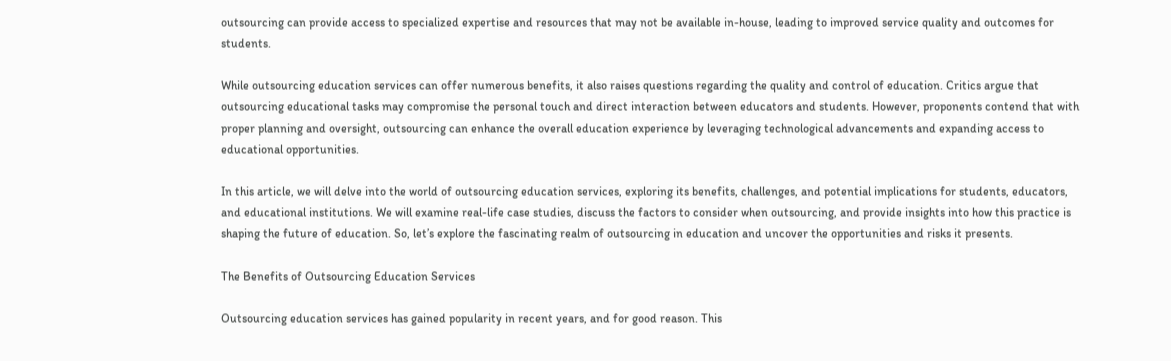outsourcing can provide access to specialized expertise and resources that may not be available in-house, leading to improved service quality and outcomes for students.

While outsourcing education services can offer numerous benefits, it also raises questions regarding the quality and control of education. Critics argue that outsourcing educational tasks may compromise the personal touch and direct interaction between educators and students. However, proponents contend that with proper planning and oversight, outsourcing can enhance the overall education experience by leveraging technological advancements and expanding access to educational opportunities.

In this article, we will delve into the world of outsourcing education services, exploring its benefits, challenges, and potential implications for students, educators, and educational institutions. We will examine real-life case studies, discuss the factors to consider when outsourcing, and provide insights into how this practice is shaping the future of education. So, let’s explore the fascinating realm of outsourcing in education and uncover the opportunities and risks it presents.

The Benefits of Outsourcing Education Services

Outsourcing education services has gained popularity in recent years, and for good reason. This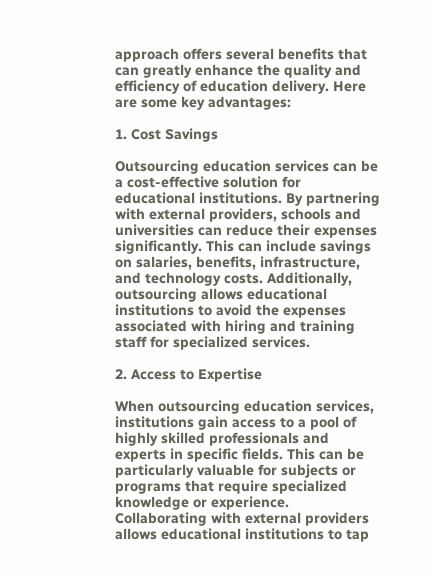approach offers several benefits that can greatly enhance the quality and efficiency of education delivery. Here are some key advantages:

1. Cost Savings

Outsourcing education services can be a cost-effective solution for educational institutions. By partnering with external providers, schools and universities can reduce their expenses significantly. This can include savings on salaries, benefits, infrastructure, and technology costs. Additionally, outsourcing allows educational institutions to avoid the expenses associated with hiring and training staff for specialized services.

2. Access to Expertise

When outsourcing education services, institutions gain access to a pool of highly skilled professionals and experts in specific fields. This can be particularly valuable for subjects or programs that require specialized knowledge or experience. Collaborating with external providers allows educational institutions to tap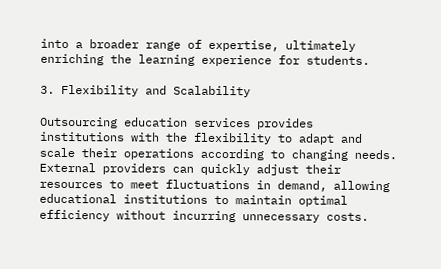into a broader range of expertise, ultimately enriching the learning experience for students.

3. Flexibility and Scalability

Outsourcing education services provides institutions with the flexibility to adapt and scale their operations according to changing needs. External providers can quickly adjust their resources to meet fluctuations in demand, allowing educational institutions to maintain optimal efficiency without incurring unnecessary costs.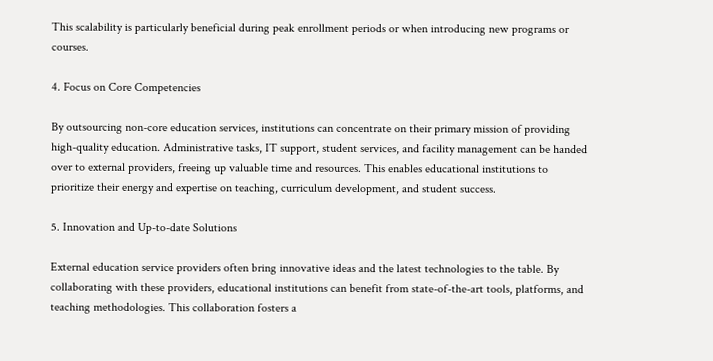This scalability is particularly beneficial during peak enrollment periods or when introducing new programs or courses.

4. Focus on Core Competencies

By outsourcing non-core education services, institutions can concentrate on their primary mission of providing high-quality education. Administrative tasks, IT support, student services, and facility management can be handed over to external providers, freeing up valuable time and resources. This enables educational institutions to prioritize their energy and expertise on teaching, curriculum development, and student success.

5. Innovation and Up-to-date Solutions

External education service providers often bring innovative ideas and the latest technologies to the table. By collaborating with these providers, educational institutions can benefit from state-of-the-art tools, platforms, and teaching methodologies. This collaboration fosters a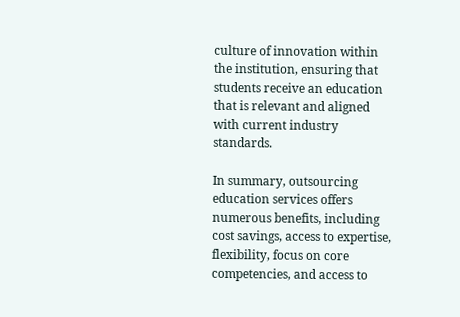culture of innovation within the institution, ensuring that students receive an education that is relevant and aligned with current industry standards.

In summary, outsourcing education services offers numerous benefits, including cost savings, access to expertise, flexibility, focus on core competencies, and access to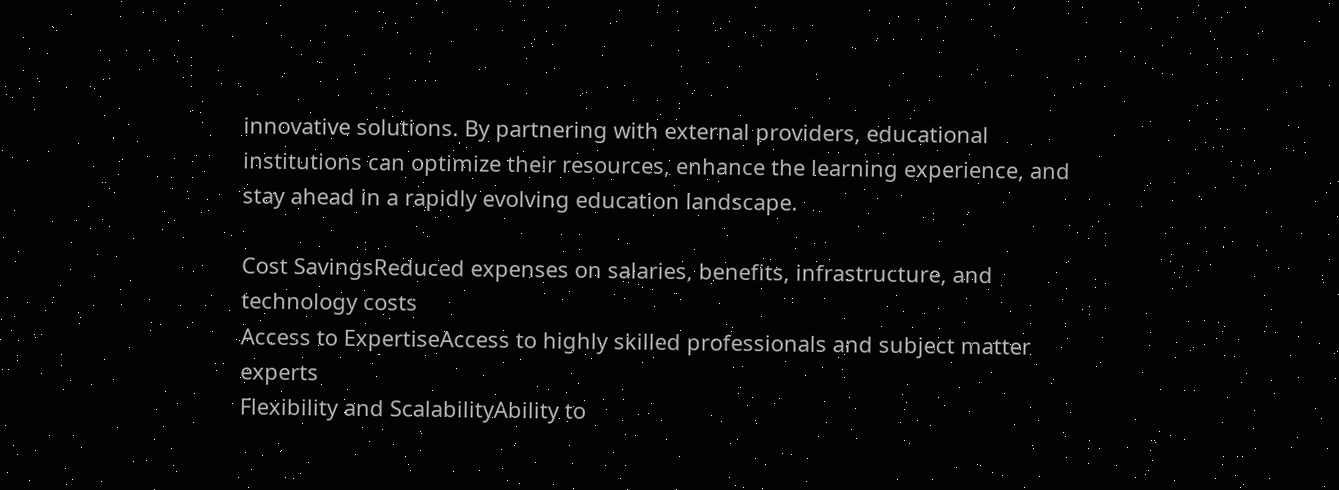innovative solutions. By partnering with external providers, educational institutions can optimize their resources, enhance the learning experience, and stay ahead in a rapidly evolving education landscape.

Cost SavingsReduced expenses on salaries, benefits, infrastructure, and technology costs
Access to ExpertiseAccess to highly skilled professionals and subject matter experts
Flexibility and ScalabilityAbility to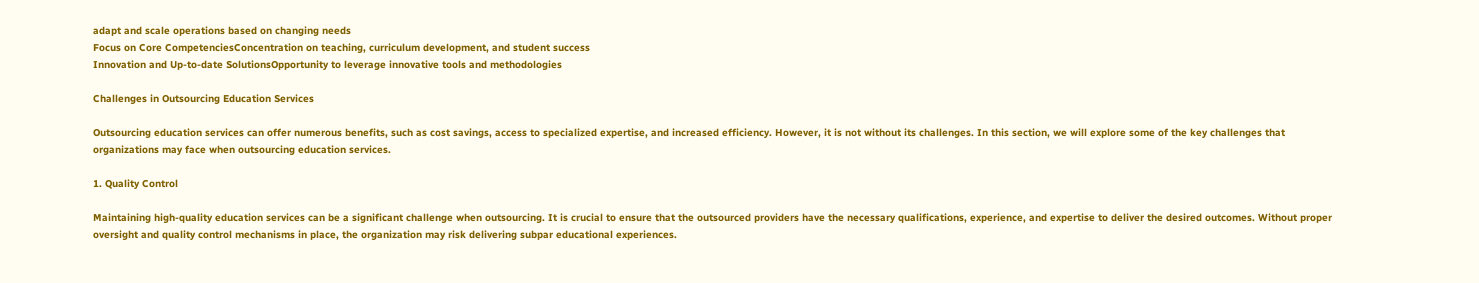adapt and scale operations based on changing needs
Focus on Core CompetenciesConcentration on teaching, curriculum development, and student success
Innovation and Up-to-date SolutionsOpportunity to leverage innovative tools and methodologies

Challenges in Outsourcing Education Services

Outsourcing education services can offer numerous benefits, such as cost savings, access to specialized expertise, and increased efficiency. However, it is not without its challenges. In this section, we will explore some of the key challenges that organizations may face when outsourcing education services.

1. Quality Control

Maintaining high-quality education services can be a significant challenge when outsourcing. It is crucial to ensure that the outsourced providers have the necessary qualifications, experience, and expertise to deliver the desired outcomes. Without proper oversight and quality control mechanisms in place, the organization may risk delivering subpar educational experiences.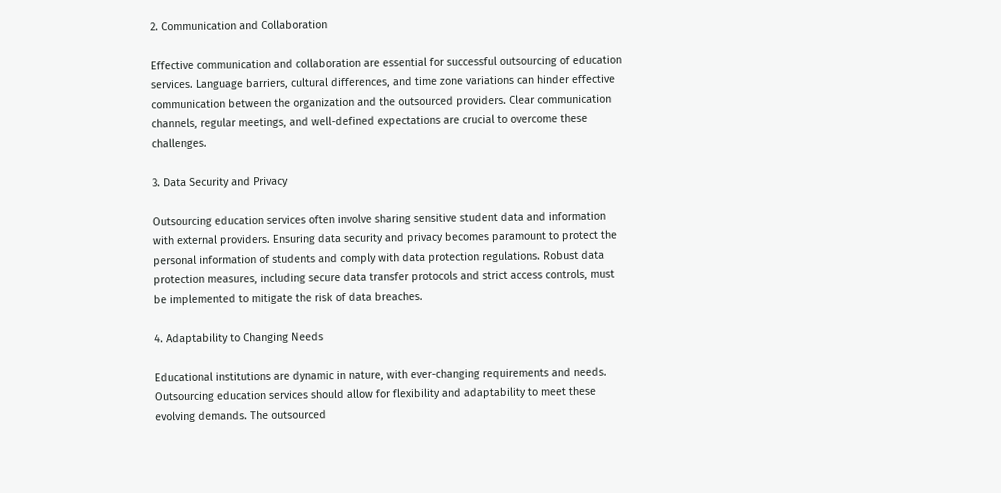2. Communication and Collaboration

Effective communication and collaboration are essential for successful outsourcing of education services. Language barriers, cultural differences, and time zone variations can hinder effective communication between the organization and the outsourced providers. Clear communication channels, regular meetings, and well-defined expectations are crucial to overcome these challenges.

3. Data Security and Privacy

Outsourcing education services often involve sharing sensitive student data and information with external providers. Ensuring data security and privacy becomes paramount to protect the personal information of students and comply with data protection regulations. Robust data protection measures, including secure data transfer protocols and strict access controls, must be implemented to mitigate the risk of data breaches.

4. Adaptability to Changing Needs

Educational institutions are dynamic in nature, with ever-changing requirements and needs. Outsourcing education services should allow for flexibility and adaptability to meet these evolving demands. The outsourced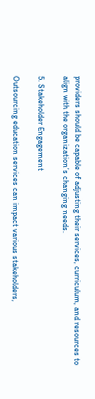providers should be capable of adjusting their services, curriculum, and resources to align with the organization’s changing needs.

5. Stakeholder Engagement

Outsourcing education services can impact various stakeholders,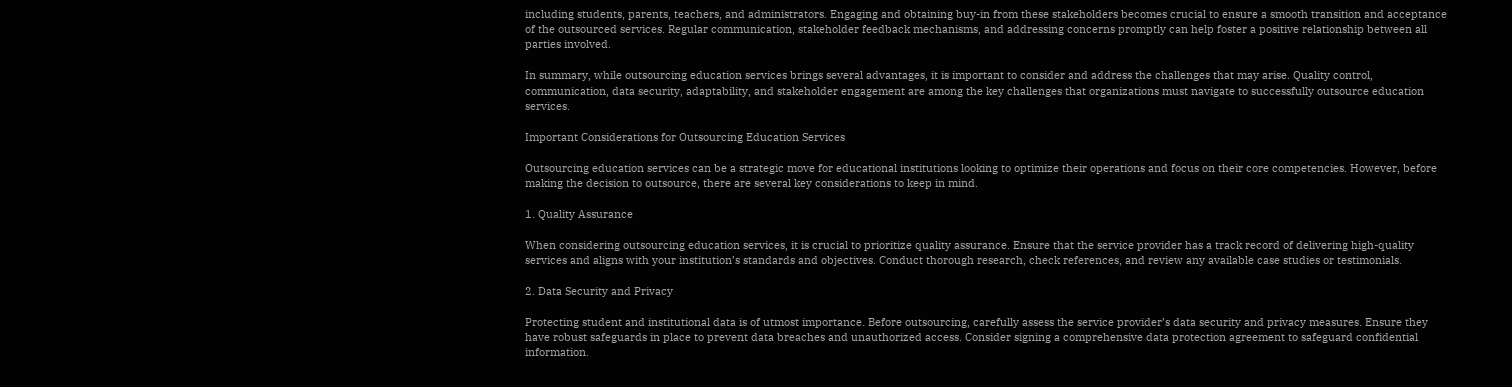including students, parents, teachers, and administrators. Engaging and obtaining buy-in from these stakeholders becomes crucial to ensure a smooth transition and acceptance of the outsourced services. Regular communication, stakeholder feedback mechanisms, and addressing concerns promptly can help foster a positive relationship between all parties involved.

In summary, while outsourcing education services brings several advantages, it is important to consider and address the challenges that may arise. Quality control, communication, data security, adaptability, and stakeholder engagement are among the key challenges that organizations must navigate to successfully outsource education services.

Important Considerations for Outsourcing Education Services

Outsourcing education services can be a strategic move for educational institutions looking to optimize their operations and focus on their core competencies. However, before making the decision to outsource, there are several key considerations to keep in mind.

1. Quality Assurance

When considering outsourcing education services, it is crucial to prioritize quality assurance. Ensure that the service provider has a track record of delivering high-quality services and aligns with your institution’s standards and objectives. Conduct thorough research, check references, and review any available case studies or testimonials.

2. Data Security and Privacy

Protecting student and institutional data is of utmost importance. Before outsourcing, carefully assess the service provider’s data security and privacy measures. Ensure they have robust safeguards in place to prevent data breaches and unauthorized access. Consider signing a comprehensive data protection agreement to safeguard confidential information.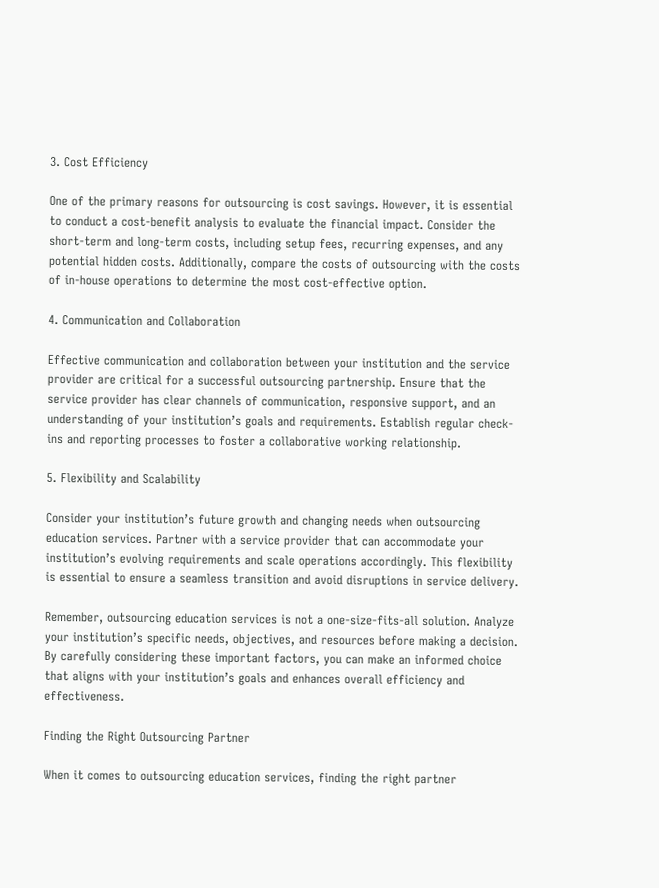3. Cost Efficiency

One of the primary reasons for outsourcing is cost savings. However, it is essential to conduct a cost-benefit analysis to evaluate the financial impact. Consider the short-term and long-term costs, including setup fees, recurring expenses, and any potential hidden costs. Additionally, compare the costs of outsourcing with the costs of in-house operations to determine the most cost-effective option.

4. Communication and Collaboration

Effective communication and collaboration between your institution and the service provider are critical for a successful outsourcing partnership. Ensure that the service provider has clear channels of communication, responsive support, and an understanding of your institution’s goals and requirements. Establish regular check-ins and reporting processes to foster a collaborative working relationship.

5. Flexibility and Scalability

Consider your institution’s future growth and changing needs when outsourcing education services. Partner with a service provider that can accommodate your institution’s evolving requirements and scale operations accordingly. This flexibility is essential to ensure a seamless transition and avoid disruptions in service delivery.

Remember, outsourcing education services is not a one-size-fits-all solution. Analyze your institution’s specific needs, objectives, and resources before making a decision. By carefully considering these important factors, you can make an informed choice that aligns with your institution’s goals and enhances overall efficiency and effectiveness.

Finding the Right Outsourcing Partner

When it comes to outsourcing education services, finding the right partner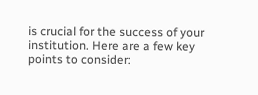is crucial for the success of your institution. Here are a few key points to consider: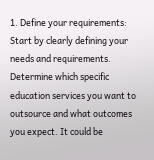1. Define your requirements: Start by clearly defining your needs and requirements. Determine which specific education services you want to outsource and what outcomes you expect. It could be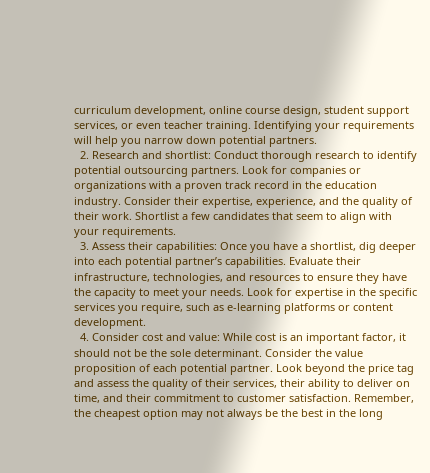curriculum development, online course design, student support services, or even teacher training. Identifying your requirements will help you narrow down potential partners.
  2. Research and shortlist: Conduct thorough research to identify potential outsourcing partners. Look for companies or organizations with a proven track record in the education industry. Consider their expertise, experience, and the quality of their work. Shortlist a few candidates that seem to align with your requirements.
  3. Assess their capabilities: Once you have a shortlist, dig deeper into each potential partner’s capabilities. Evaluate their infrastructure, technologies, and resources to ensure they have the capacity to meet your needs. Look for expertise in the specific services you require, such as e-learning platforms or content development.
  4. Consider cost and value: While cost is an important factor, it should not be the sole determinant. Consider the value proposition of each potential partner. Look beyond the price tag and assess the quality of their services, their ability to deliver on time, and their commitment to customer satisfaction. Remember, the cheapest option may not always be the best in the long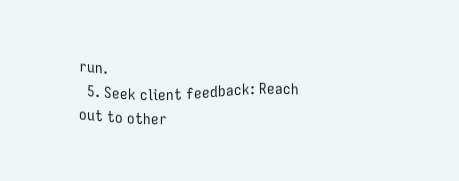run.
  5. Seek client feedback: Reach out to other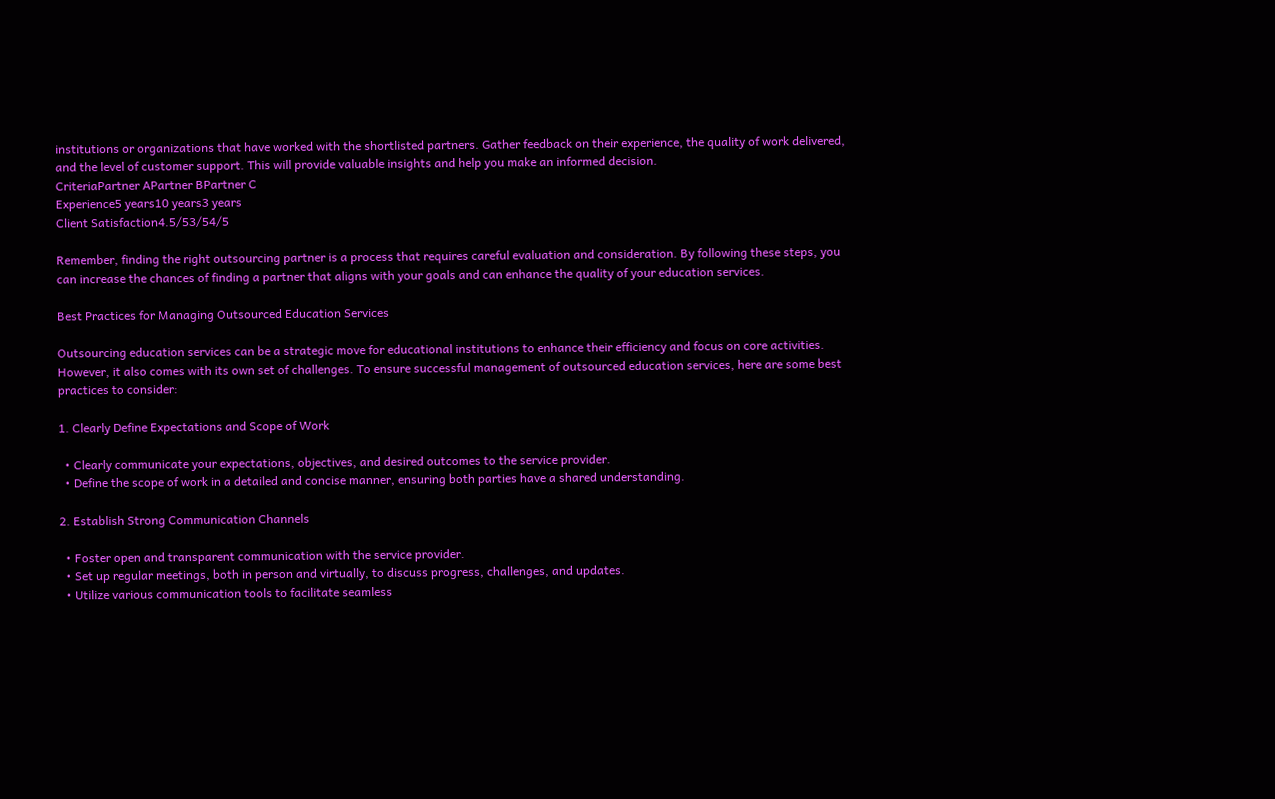institutions or organizations that have worked with the shortlisted partners. Gather feedback on their experience, the quality of work delivered, and the level of customer support. This will provide valuable insights and help you make an informed decision.
CriteriaPartner APartner BPartner C
Experience5 years10 years3 years
Client Satisfaction4.5/53/54/5

Remember, finding the right outsourcing partner is a process that requires careful evaluation and consideration. By following these steps, you can increase the chances of finding a partner that aligns with your goals and can enhance the quality of your education services.

Best Practices for Managing Outsourced Education Services

Outsourcing education services can be a strategic move for educational institutions to enhance their efficiency and focus on core activities. However, it also comes with its own set of challenges. To ensure successful management of outsourced education services, here are some best practices to consider:

1. Clearly Define Expectations and Scope of Work

  • Clearly communicate your expectations, objectives, and desired outcomes to the service provider.
  • Define the scope of work in a detailed and concise manner, ensuring both parties have a shared understanding.

2. Establish Strong Communication Channels

  • Foster open and transparent communication with the service provider.
  • Set up regular meetings, both in person and virtually, to discuss progress, challenges, and updates.
  • Utilize various communication tools to facilitate seamless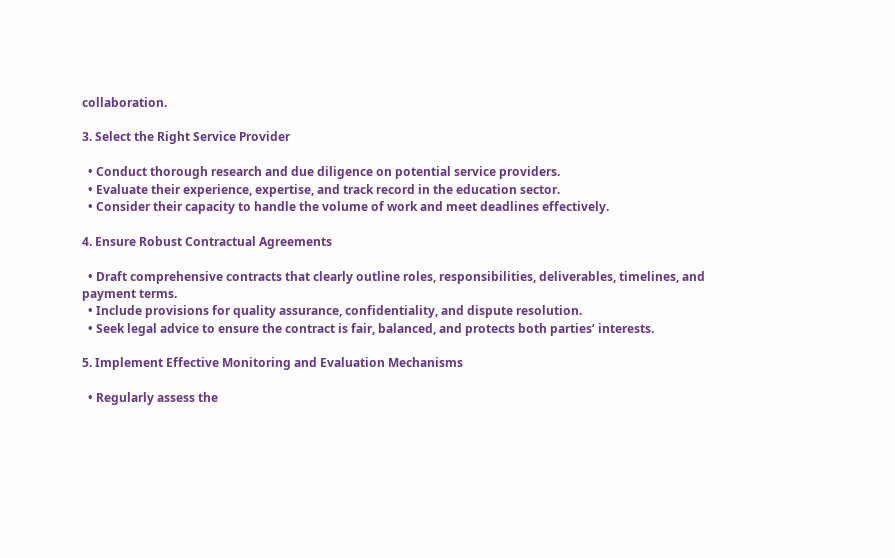collaboration.

3. Select the Right Service Provider

  • Conduct thorough research and due diligence on potential service providers.
  • Evaluate their experience, expertise, and track record in the education sector.
  • Consider their capacity to handle the volume of work and meet deadlines effectively.

4. Ensure Robust Contractual Agreements

  • Draft comprehensive contracts that clearly outline roles, responsibilities, deliverables, timelines, and payment terms.
  • Include provisions for quality assurance, confidentiality, and dispute resolution.
  • Seek legal advice to ensure the contract is fair, balanced, and protects both parties’ interests.

5. Implement Effective Monitoring and Evaluation Mechanisms

  • Regularly assess the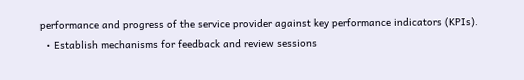performance and progress of the service provider against key performance indicators (KPIs).
  • Establish mechanisms for feedback and review sessions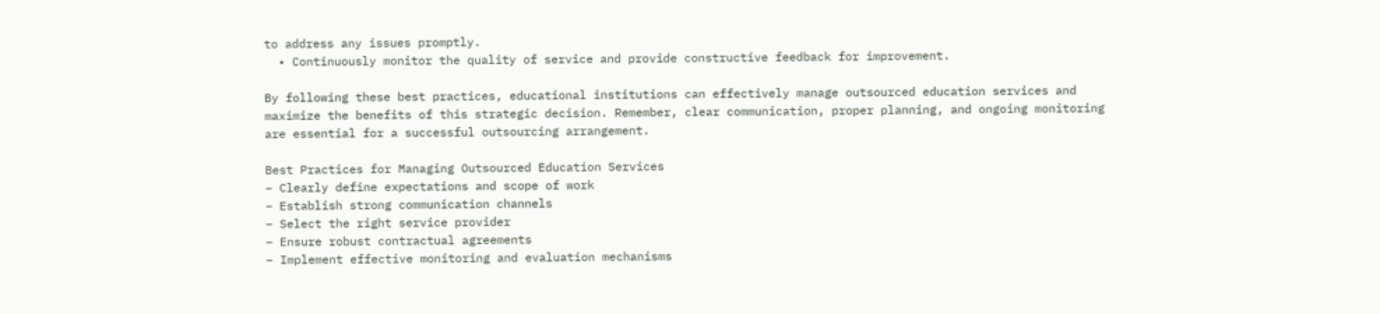to address any issues promptly.
  • Continuously monitor the quality of service and provide constructive feedback for improvement.

By following these best practices, educational institutions can effectively manage outsourced education services and maximize the benefits of this strategic decision. Remember, clear communication, proper planning, and ongoing monitoring are essential for a successful outsourcing arrangement.

Best Practices for Managing Outsourced Education Services
– Clearly define expectations and scope of work
– Establish strong communication channels
– Select the right service provider
– Ensure robust contractual agreements
– Implement effective monitoring and evaluation mechanisms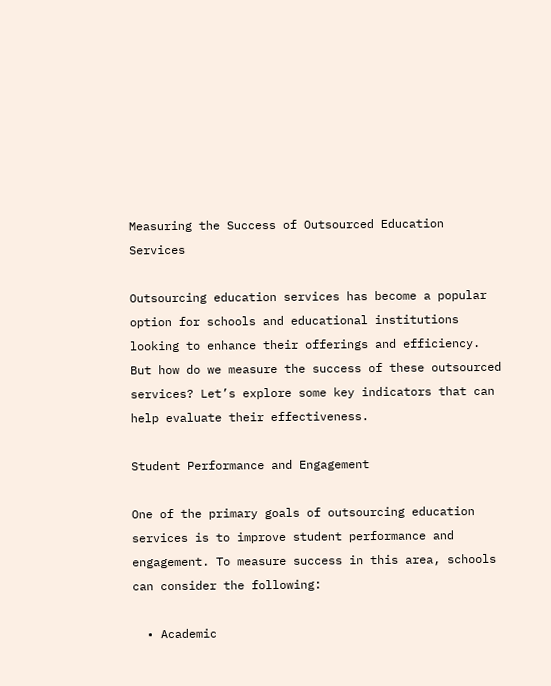Measuring the Success of Outsourced Education Services

Outsourcing education services has become a popular option for schools and educational institutions looking to enhance their offerings and efficiency. But how do we measure the success of these outsourced services? Let’s explore some key indicators that can help evaluate their effectiveness.

Student Performance and Engagement

One of the primary goals of outsourcing education services is to improve student performance and engagement. To measure success in this area, schools can consider the following:

  • Academic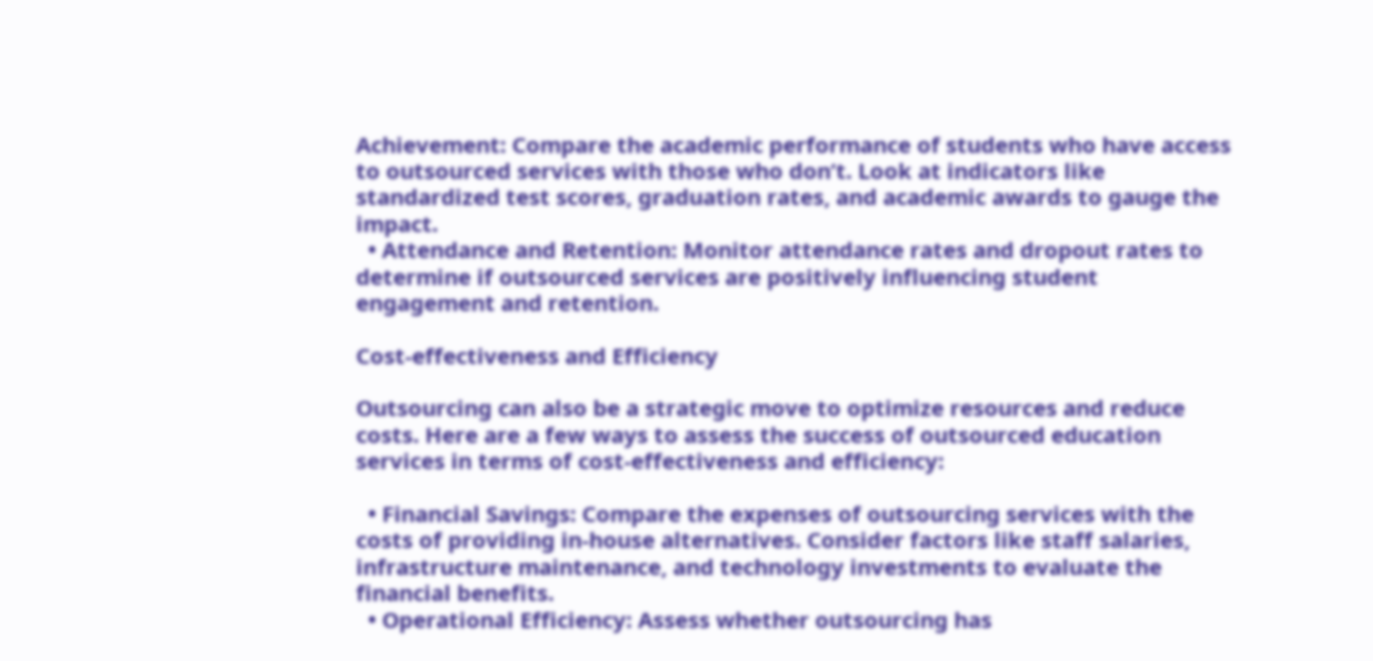Achievement: Compare the academic performance of students who have access to outsourced services with those who don’t. Look at indicators like standardized test scores, graduation rates, and academic awards to gauge the impact.
  • Attendance and Retention: Monitor attendance rates and dropout rates to determine if outsourced services are positively influencing student engagement and retention.

Cost-effectiveness and Efficiency

Outsourcing can also be a strategic move to optimize resources and reduce costs. Here are a few ways to assess the success of outsourced education services in terms of cost-effectiveness and efficiency:

  • Financial Savings: Compare the expenses of outsourcing services with the costs of providing in-house alternatives. Consider factors like staff salaries, infrastructure maintenance, and technology investments to evaluate the financial benefits.
  • Operational Efficiency: Assess whether outsourcing has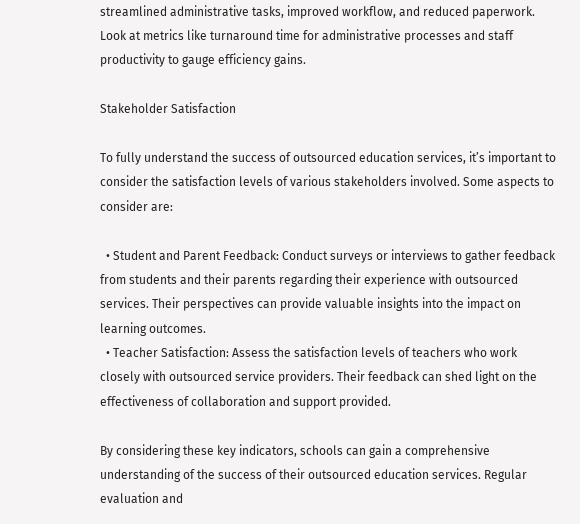streamlined administrative tasks, improved workflow, and reduced paperwork. Look at metrics like turnaround time for administrative processes and staff productivity to gauge efficiency gains.

Stakeholder Satisfaction

To fully understand the success of outsourced education services, it’s important to consider the satisfaction levels of various stakeholders involved. Some aspects to consider are:

  • Student and Parent Feedback: Conduct surveys or interviews to gather feedback from students and their parents regarding their experience with outsourced services. Their perspectives can provide valuable insights into the impact on learning outcomes.
  • Teacher Satisfaction: Assess the satisfaction levels of teachers who work closely with outsourced service providers. Their feedback can shed light on the effectiveness of collaboration and support provided.

By considering these key indicators, schools can gain a comprehensive understanding of the success of their outsourced education services. Regular evaluation and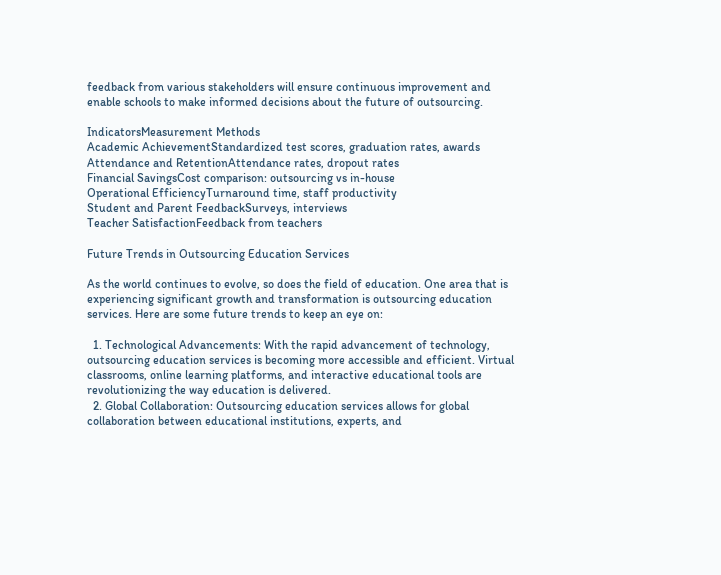feedback from various stakeholders will ensure continuous improvement and enable schools to make informed decisions about the future of outsourcing.

IndicatorsMeasurement Methods
Academic AchievementStandardized test scores, graduation rates, awards
Attendance and RetentionAttendance rates, dropout rates
Financial SavingsCost comparison: outsourcing vs in-house
Operational EfficiencyTurnaround time, staff productivity
Student and Parent FeedbackSurveys, interviews
Teacher SatisfactionFeedback from teachers

Future Trends in Outsourcing Education Services

As the world continues to evolve, so does the field of education. One area that is experiencing significant growth and transformation is outsourcing education services. Here are some future trends to keep an eye on:

  1. Technological Advancements: With the rapid advancement of technology, outsourcing education services is becoming more accessible and efficient. Virtual classrooms, online learning platforms, and interactive educational tools are revolutionizing the way education is delivered.
  2. Global Collaboration: Outsourcing education services allows for global collaboration between educational institutions, experts, and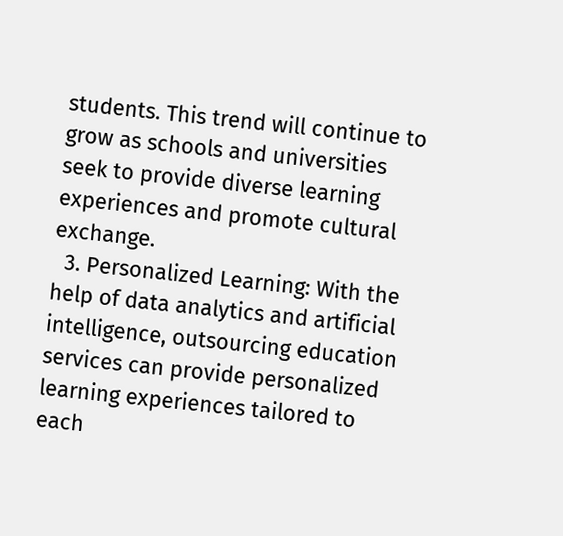students. This trend will continue to grow as schools and universities seek to provide diverse learning experiences and promote cultural exchange.
  3. Personalized Learning: With the help of data analytics and artificial intelligence, outsourcing education services can provide personalized learning experiences tailored to each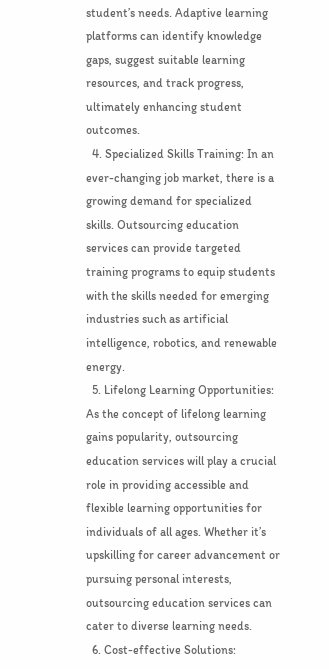student’s needs. Adaptive learning platforms can identify knowledge gaps, suggest suitable learning resources, and track progress, ultimately enhancing student outcomes.
  4. Specialized Skills Training: In an ever-changing job market, there is a growing demand for specialized skills. Outsourcing education services can provide targeted training programs to equip students with the skills needed for emerging industries such as artificial intelligence, robotics, and renewable energy.
  5. Lifelong Learning Opportunities: As the concept of lifelong learning gains popularity, outsourcing education services will play a crucial role in providing accessible and flexible learning opportunities for individuals of all ages. Whether it’s upskilling for career advancement or pursuing personal interests, outsourcing education services can cater to diverse learning needs.
  6. Cost-effective Solutions: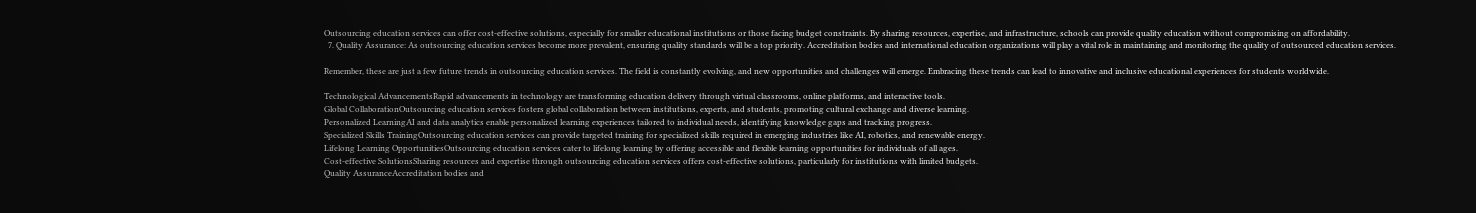Outsourcing education services can offer cost-effective solutions, especially for smaller educational institutions or those facing budget constraints. By sharing resources, expertise, and infrastructure, schools can provide quality education without compromising on affordability.
  7. Quality Assurance: As outsourcing education services become more prevalent, ensuring quality standards will be a top priority. Accreditation bodies and international education organizations will play a vital role in maintaining and monitoring the quality of outsourced education services.

Remember, these are just a few future trends in outsourcing education services. The field is constantly evolving, and new opportunities and challenges will emerge. Embracing these trends can lead to innovative and inclusive educational experiences for students worldwide.

Technological AdvancementsRapid advancements in technology are transforming education delivery through virtual classrooms, online platforms, and interactive tools.
Global CollaborationOutsourcing education services fosters global collaboration between institutions, experts, and students, promoting cultural exchange and diverse learning.
Personalized LearningAI and data analytics enable personalized learning experiences tailored to individual needs, identifying knowledge gaps and tracking progress.
Specialized Skills TrainingOutsourcing education services can provide targeted training for specialized skills required in emerging industries like AI, robotics, and renewable energy.
Lifelong Learning OpportunitiesOutsourcing education services cater to lifelong learning by offering accessible and flexible learning opportunities for individuals of all ages.
Cost-effective SolutionsSharing resources and expertise through outsourcing education services offers cost-effective solutions, particularly for institutions with limited budgets.
Quality AssuranceAccreditation bodies and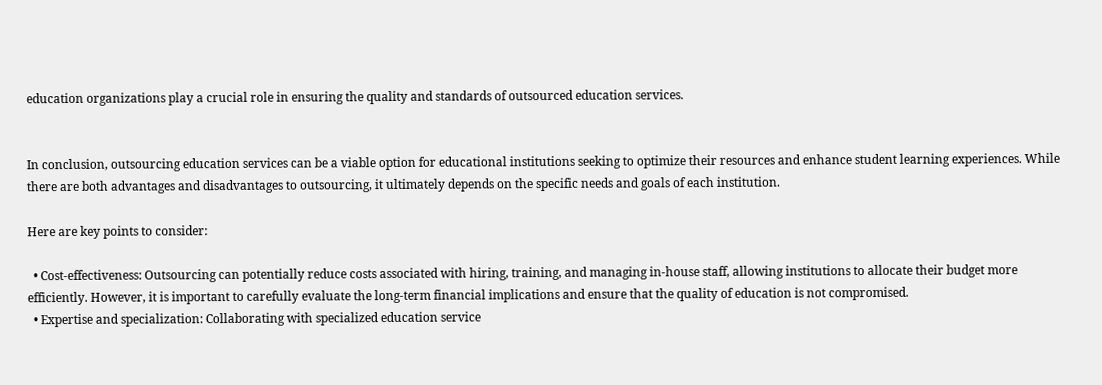education organizations play a crucial role in ensuring the quality and standards of outsourced education services.


In conclusion, outsourcing education services can be a viable option for educational institutions seeking to optimize their resources and enhance student learning experiences. While there are both advantages and disadvantages to outsourcing, it ultimately depends on the specific needs and goals of each institution.

Here are key points to consider:

  • Cost-effectiveness: Outsourcing can potentially reduce costs associated with hiring, training, and managing in-house staff, allowing institutions to allocate their budget more efficiently. However, it is important to carefully evaluate the long-term financial implications and ensure that the quality of education is not compromised.
  • Expertise and specialization: Collaborating with specialized education service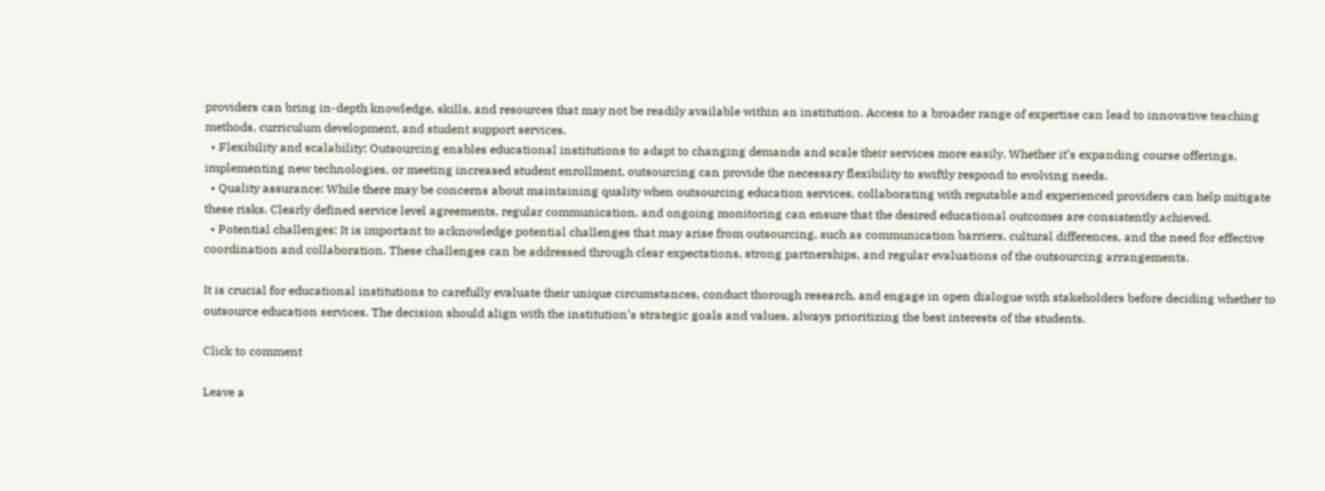providers can bring in-depth knowledge, skills, and resources that may not be readily available within an institution. Access to a broader range of expertise can lead to innovative teaching methods, curriculum development, and student support services.
  • Flexibility and scalability: Outsourcing enables educational institutions to adapt to changing demands and scale their services more easily. Whether it’s expanding course offerings, implementing new technologies, or meeting increased student enrollment, outsourcing can provide the necessary flexibility to swiftly respond to evolving needs.
  • Quality assurance: While there may be concerns about maintaining quality when outsourcing education services, collaborating with reputable and experienced providers can help mitigate these risks. Clearly defined service level agreements, regular communication, and ongoing monitoring can ensure that the desired educational outcomes are consistently achieved.
  • Potential challenges: It is important to acknowledge potential challenges that may arise from outsourcing, such as communication barriers, cultural differences, and the need for effective coordination and collaboration. These challenges can be addressed through clear expectations, strong partnerships, and regular evaluations of the outsourcing arrangements.

It is crucial for educational institutions to carefully evaluate their unique circumstances, conduct thorough research, and engage in open dialogue with stakeholders before deciding whether to outsource education services. The decision should align with the institution’s strategic goals and values, always prioritizing the best interests of the students.

Click to comment

Leave a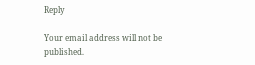Reply

Your email address will not be published.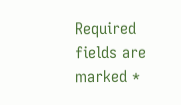Required fields are marked *